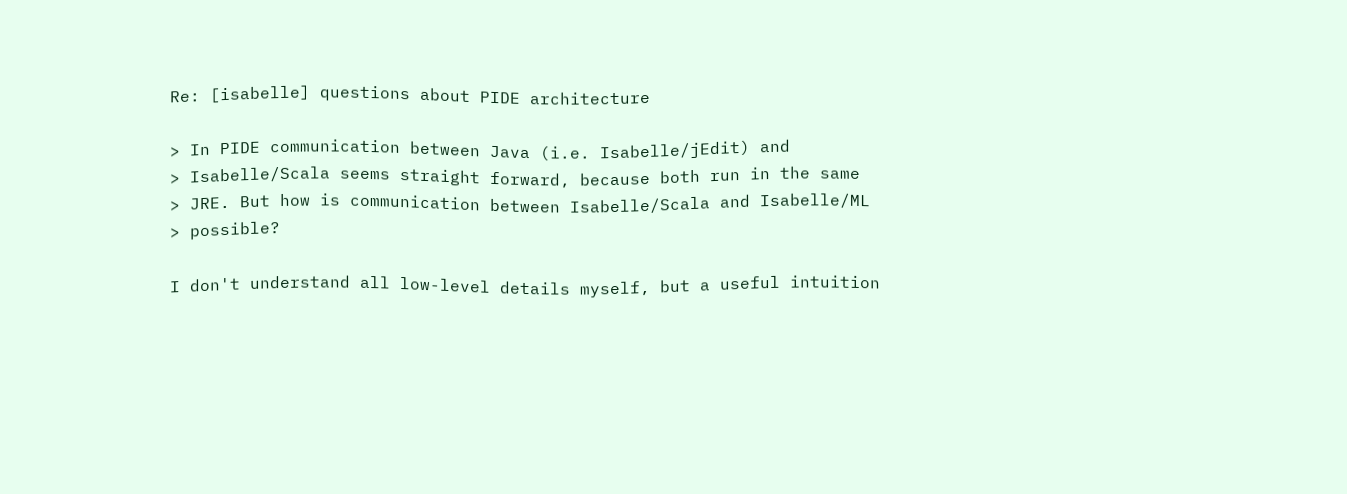Re: [isabelle] questions about PIDE architecture

> In PIDE communication between Java (i.e. Isabelle/jEdit) and
> Isabelle/Scala seems straight forward, because both run in the same
> JRE. But how is communication between Isabelle/Scala and Isabelle/ML
> possible?

I don't understand all low-level details myself, but a useful intuition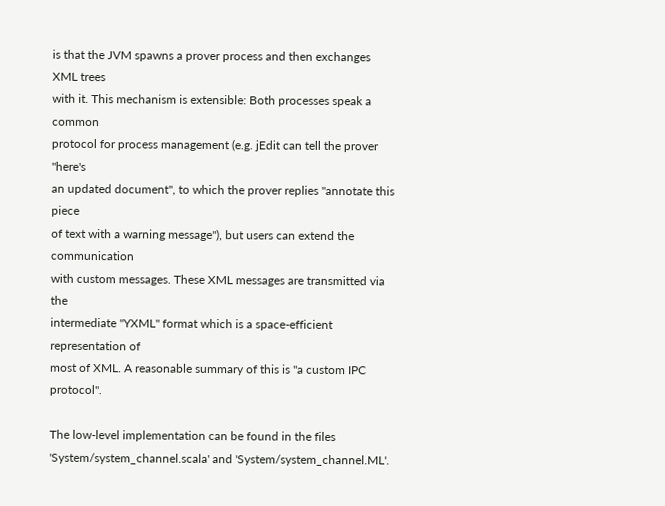is that the JVM spawns a prover process and then exchanges XML trees
with it. This mechanism is extensible: Both processes speak a common
protocol for process management (e.g. jEdit can tell the prover "here's
an updated document", to which the prover replies "annotate this piece
of text with a warning message"), but users can extend the communication
with custom messages. These XML messages are transmitted via the
intermediate "YXML" format which is a space-efficient representation of
most of XML. A reasonable summary of this is "a custom IPC protocol".

The low-level implementation can be found in the files
'System/system_channel.scala' and 'System/system_channel.ML'.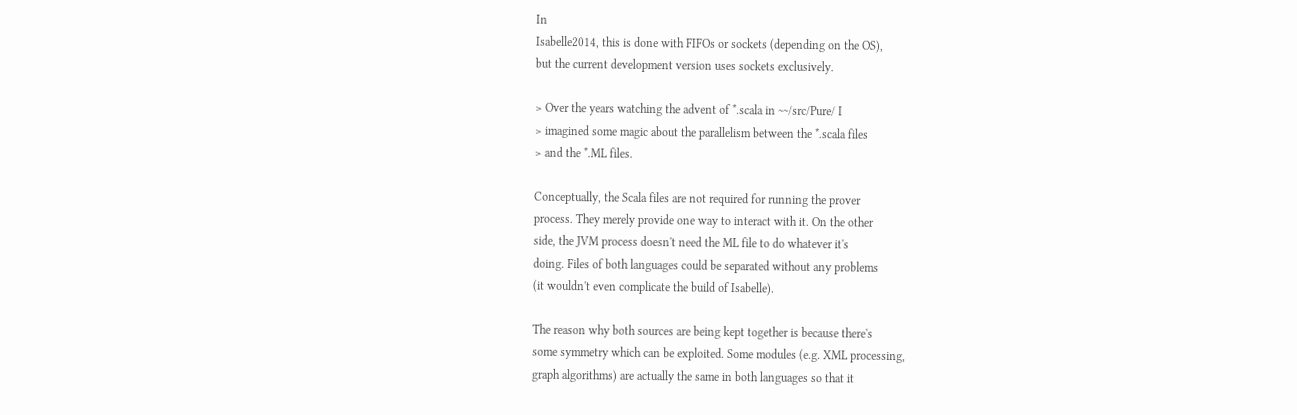In
Isabelle2014, this is done with FIFOs or sockets (depending on the OS),
but the current development version uses sockets exclusively.

> Over the years watching the advent of *.scala in ~~/src/Pure/ I
> imagined some magic about the parallelism between the *.scala files
> and the *.ML files.

Conceptually, the Scala files are not required for running the prover
process. They merely provide one way to interact with it. On the other
side, the JVM process doesn't need the ML file to do whatever it's
doing. Files of both languages could be separated without any problems
(it wouldn't even complicate the build of Isabelle).

The reason why both sources are being kept together is because there's
some symmetry which can be exploited. Some modules (e.g. XML processing,
graph algorithms) are actually the same in both languages so that it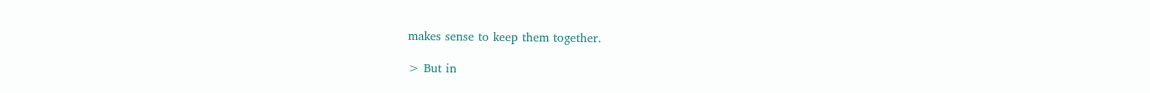makes sense to keep them together.

> But in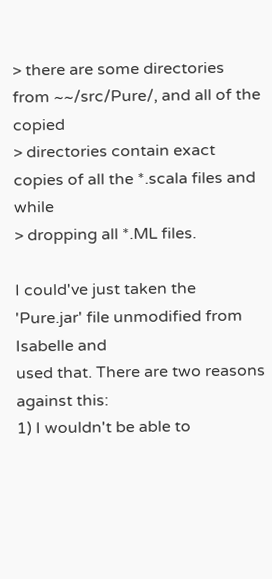> there are some directories from ~~/src/Pure/, and all of the copied
> directories contain exact copies of all the *.scala files and while
> dropping all *.ML files.

I could've just taken the 'Pure.jar' file unmodified from Isabelle and
used that. There are two reasons against this:
1) I wouldn't be able to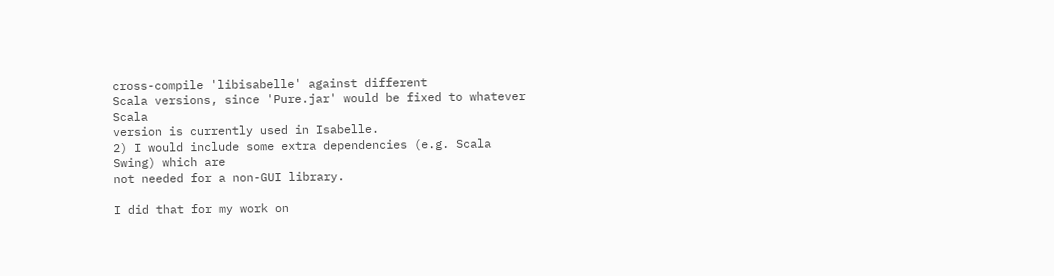cross-compile 'libisabelle' against different
Scala versions, since 'Pure.jar' would be fixed to whatever Scala
version is currently used in Isabelle.
2) I would include some extra dependencies (e.g. Scala Swing) which are
not needed for a non-GUI library.

I did that for my work on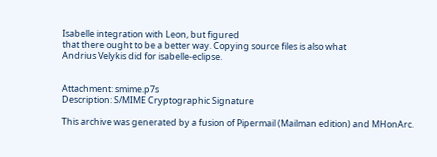Isabelle integration with Leon, but figured
that there ought to be a better way. Copying source files is also what
Andrius Velykis did for isabelle-eclipse.


Attachment: smime.p7s
Description: S/MIME Cryptographic Signature

This archive was generated by a fusion of Pipermail (Mailman edition) and MHonArc.